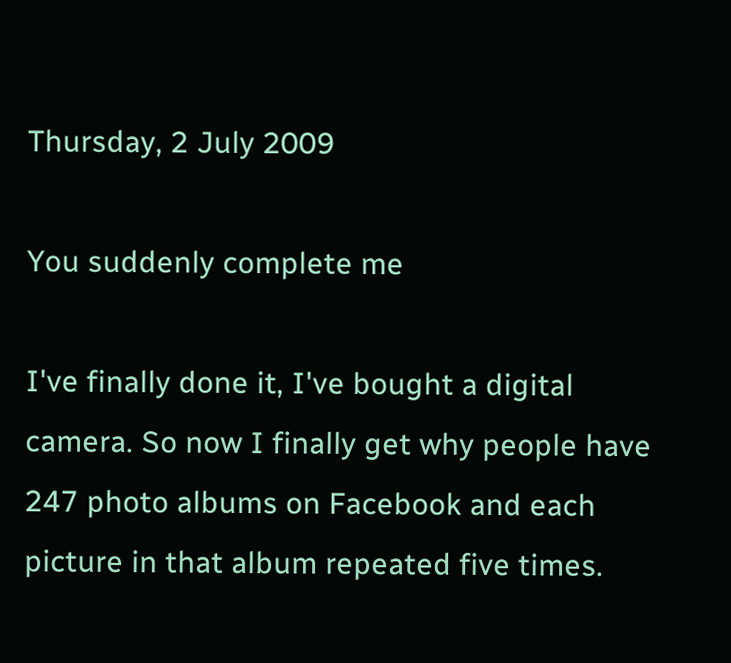Thursday, 2 July 2009

You suddenly complete me

I've finally done it, I've bought a digital camera. So now I finally get why people have 247 photo albums on Facebook and each picture in that album repeated five times.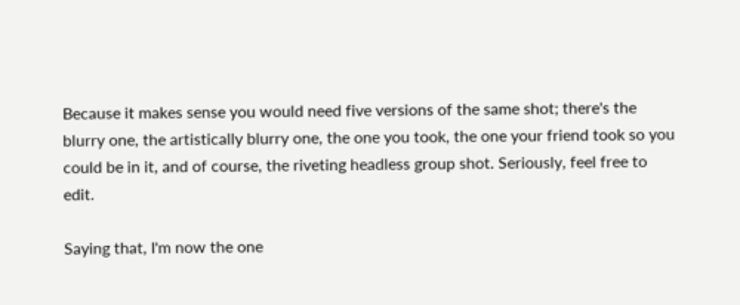Because it makes sense you would need five versions of the same shot; there's the blurry one, the artistically blurry one, the one you took, the one your friend took so you could be in it, and of course, the riveting headless group shot. Seriously, feel free to edit.

Saying that, I'm now the one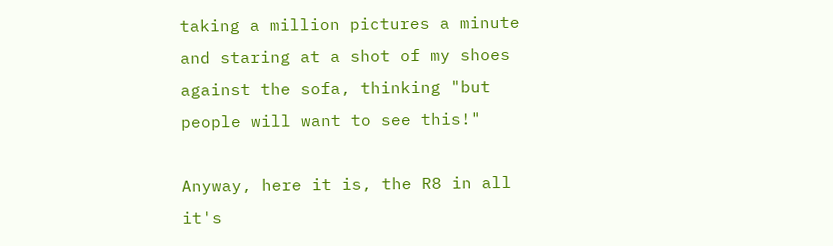taking a million pictures a minute and staring at a shot of my shoes against the sofa, thinking "but people will want to see this!"

Anyway, here it is, the R8 in all it's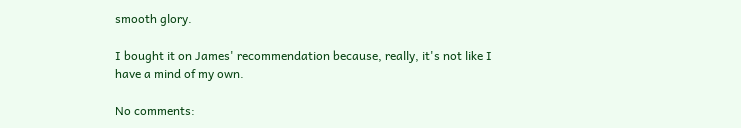smooth glory.

I bought it on James' recommendation because, really, it's not like I have a mind of my own.

No comments: